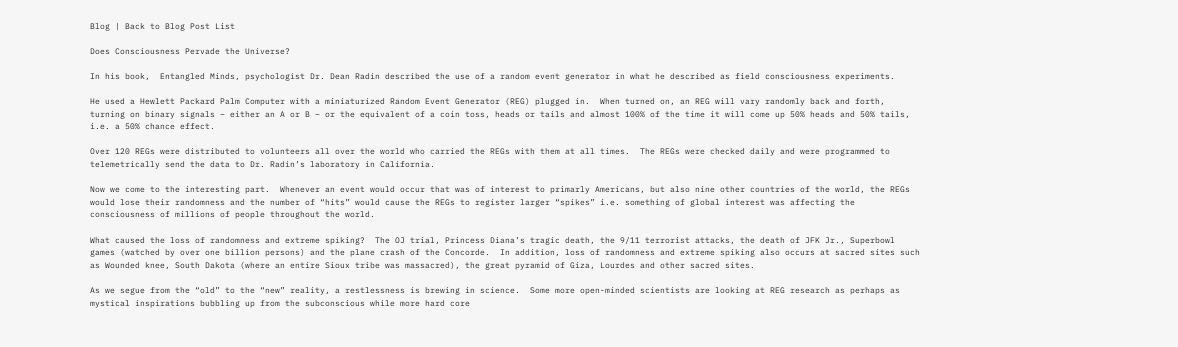Blog | Back to Blog Post List

Does Consciousness Pervade the Universe?

In his book,  Entangled Minds, psychologist Dr. Dean Radin described the use of a random event generator in what he described as field consciousness experiments.

He used a Hewlett Packard Palm Computer with a miniaturized Random Event Generator (REG) plugged in.  When turned on, an REG will vary randomly back and forth, turning on binary signals – either an A or B – or the equivalent of a coin toss, heads or tails and almost 100% of the time it will come up 50% heads and 50% tails, i.e. a 50% chance effect.

Over 120 REGs were distributed to volunteers all over the world who carried the REGs with them at all times.  The REGs were checked daily and were programmed to telemetrically send the data to Dr. Radin’s laboratory in California.

Now we come to the interesting part.  Whenever an event would occur that was of interest to primarly Americans, but also nine other countries of the world, the REGs would lose their randomness and the number of “hits” would cause the REGs to register larger “spikes” i.e. something of global interest was affecting the consciousness of millions of people throughout the world.

What caused the loss of randomness and extreme spiking?  The OJ trial, Princess Diana’s tragic death, the 9/11 terrorist attacks, the death of JFK Jr., Superbowl games (watched by over one billion persons) and the plane crash of the Concorde.  In addition, loss of randomness and extreme spiking also occurs at sacred sites such as Wounded knee, South Dakota (where an entire Sioux tribe was massacred), the great pyramid of Giza, Lourdes and other sacred sites.

As we segue from the “old” to the “new” reality, a restlessness is brewing in science.  Some more open-minded scientists are looking at REG research as perhaps as mystical inspirations bubbling up from the subconscious while more hard core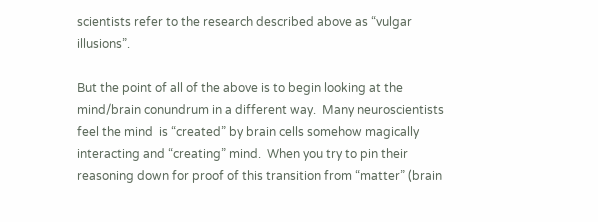scientists refer to the research described above as “vulgar illusions”.

But the point of all of the above is to begin looking at the mind/brain conundrum in a different way.  Many neuroscientists feel the mind  is “created” by brain cells somehow magically interacting and “creating” mind.  When you try to pin their reasoning down for proof of this transition from “matter” (brain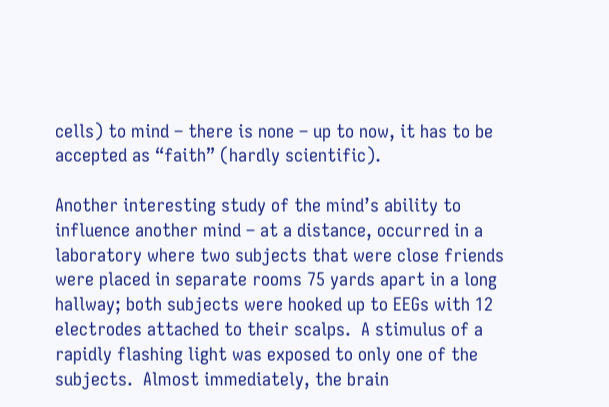cells) to mind – there is none – up to now, it has to be accepted as “faith” (hardly scientific).

Another interesting study of the mind’s ability to influence another mind – at a distance, occurred in a laboratory where two subjects that were close friends were placed in separate rooms 75 yards apart in a long hallway; both subjects were hooked up to EEGs with 12 electrodes attached to their scalps.  A stimulus of a rapidly flashing light was exposed to only one of the subjects.  Almost immediately, the brain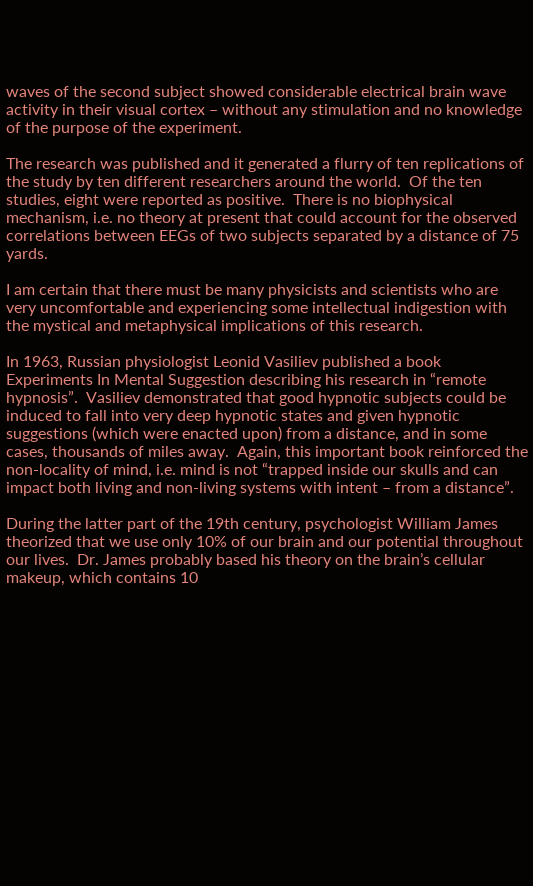waves of the second subject showed considerable electrical brain wave activity in their visual cortex – without any stimulation and no knowledge of the purpose of the experiment.

The research was published and it generated a flurry of ten replications of the study by ten different researchers around the world.  Of the ten studies, eight were reported as positive.  There is no biophysical mechanism, i.e. no theory at present that could account for the observed correlations between EEGs of two subjects separated by a distance of 75 yards.

I am certain that there must be many physicists and scientists who are very uncomfortable and experiencing some intellectual indigestion with the mystical and metaphysical implications of this research.

In 1963, Russian physiologist Leonid Vasiliev published a book Experiments In Mental Suggestion describing his research in “remote hypnosis”.  Vasiliev demonstrated that good hypnotic subjects could be induced to fall into very deep hypnotic states and given hypnotic suggestions (which were enacted upon) from a distance, and in some cases, thousands of miles away.  Again, this important book reinforced the non-locality of mind, i.e. mind is not “trapped inside our skulls and can impact both living and non-living systems with intent – from a distance”.

During the latter part of the 19th century, psychologist William James theorized that we use only 10% of our brain and our potential throughout our lives.  Dr. James probably based his theory on the brain’s cellular makeup, which contains 10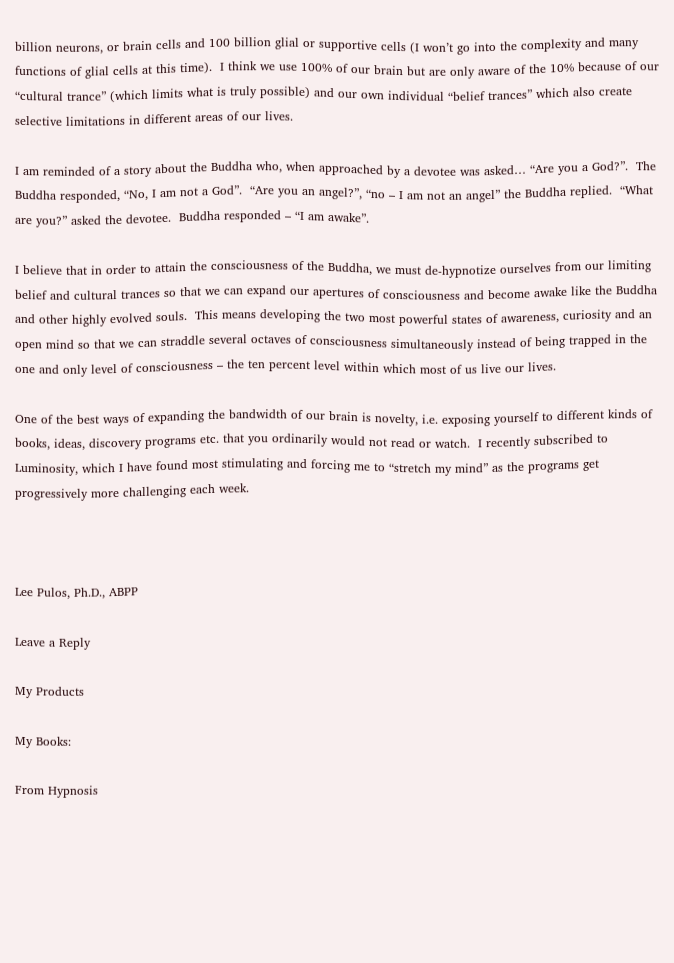billion neurons, or brain cells and 100 billion glial or supportive cells (I won’t go into the complexity and many functions of glial cells at this time).  I think we use 100% of our brain but are only aware of the 10% because of our “cultural trance” (which limits what is truly possible) and our own individual “belief trances” which also create selective limitations in different areas of our lives.

I am reminded of a story about the Buddha who, when approached by a devotee was asked… “Are you a God?”.  The Buddha responded, “No, I am not a God”.  “Are you an angel?”, “no – I am not an angel” the Buddha replied.  “What are you?” asked the devotee.  Buddha responded – “I am awake”.

I believe that in order to attain the consciousness of the Buddha, we must de-hypnotize ourselves from our limiting belief and cultural trances so that we can expand our apertures of consciousness and become awake like the Buddha and other highly evolved souls.  This means developing the two most powerful states of awareness, curiosity and an open mind so that we can straddle several octaves of consciousness simultaneously instead of being trapped in the one and only level of consciousness – the ten percent level within which most of us live our lives.

One of the best ways of expanding the bandwidth of our brain is novelty, i.e. exposing yourself to different kinds of books, ideas, discovery programs etc. that you ordinarily would not read or watch.  I recently subscribed to Luminosity, which I have found most stimulating and forcing me to “stretch my mind” as the programs get progressively more challenging each week.



Lee Pulos, Ph.D., ABPP

Leave a Reply

My Products

My Books:

From Hypnosis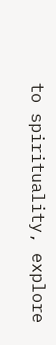to spirituality, explore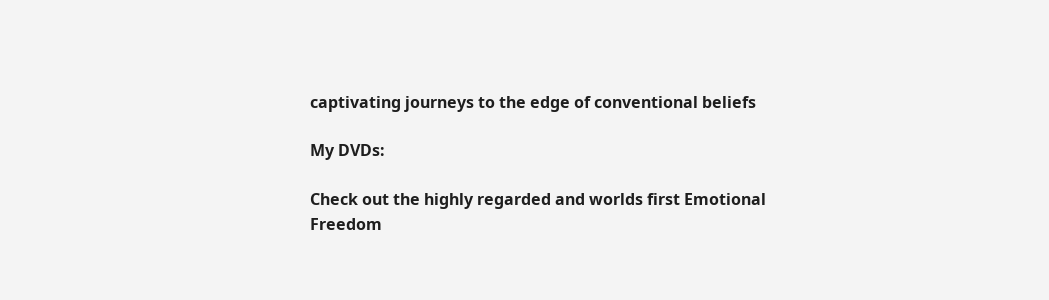captivating journeys to the edge of conventional beliefs

My DVDs:

Check out the highly regarded and worlds first Emotional Freedom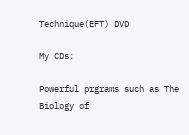Technique(EFT) DVD

My CDs:

Powerful prgrams such as The Biology of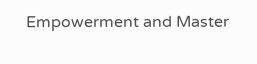Empowerment and Master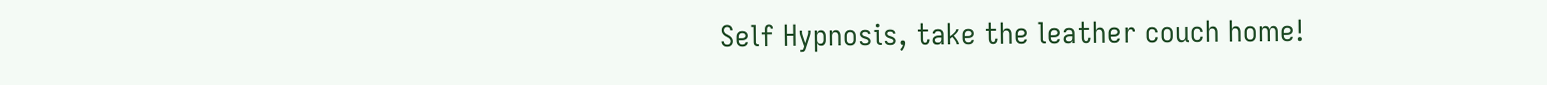Self Hypnosis, take the leather couch home!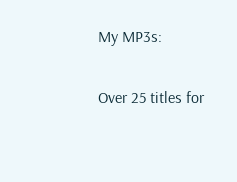My MP3s:

Over 25 titles for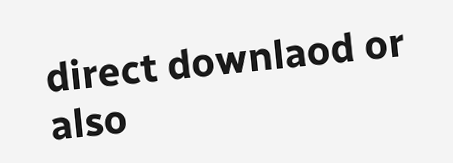direct downlaod or also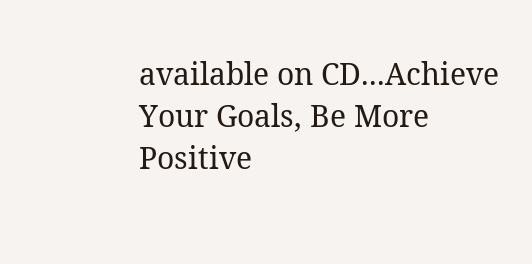available on CD...Achieve Your Goals, Be More Positive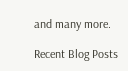and many more.

Recent Blog Posts